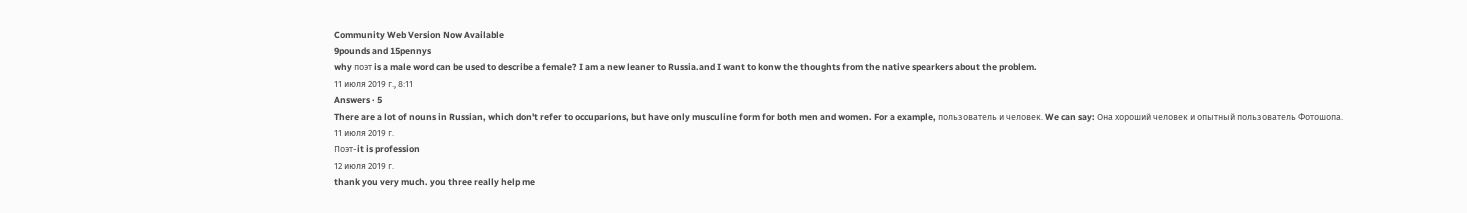Community Web Version Now Available
9pounds and 15pennys
why поэт is a male word can be used to describe a female? I am a new leaner to Russia.and I want to konw the thoughts from the native spearkers about the problem.
11 июля 2019 г., 8:11
Answers · 5
There are a lot of nouns in Russian, which don't refer to occuparions, but have only musculine form for both men and women. For a example, пользователь и человек. We can say: Она хороший человек и опытный пользователь Фотошопа.
11 июля 2019 г.
Поэт-it is profession
12 июля 2019 г.
thank you very much. you three really help me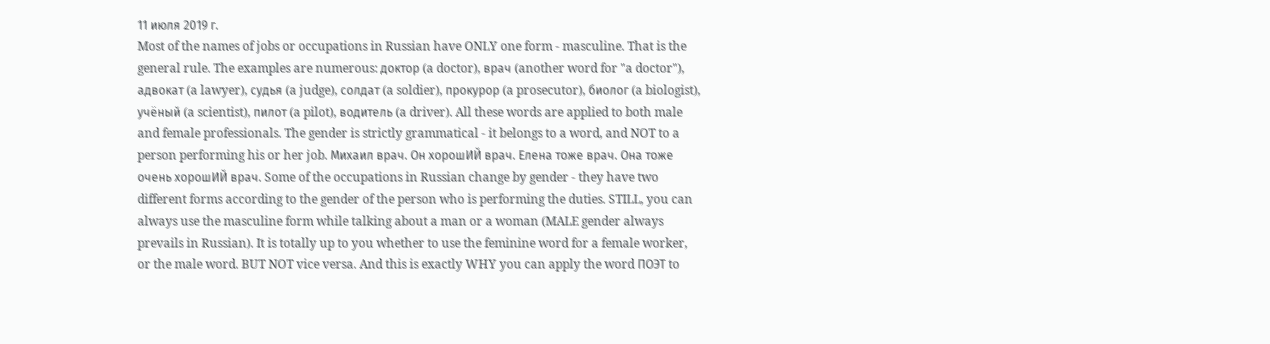11 июля 2019 г.
Most of the names of jobs or occupations in Russian have ONLY one form - masculine. That is the general rule. The examples are numerous: доктор (a doctor), врач (another word for "a doctor"), адвокат (a lawyer), судья (a judge), солдат (a soldier), прокурор (a prosecutor), биолог (a biologist), учёный (a scientist), пилот (a pilot), водитель (a driver). All these words are applied to both male and female professionals. The gender is strictly grammatical - it belongs to a word, and NOT to a person performing his or her job. Михаил врач. Он хорошИЙ врач. Елена тоже врач. Она тоже очень хорошИЙ врач. Some of the occupations in Russian change by gender - they have two different forms according to the gender of the person who is performing the duties. STILL, you can always use the masculine form while talking about a man or a woman (MALE gender always prevails in Russian). It is totally up to you whether to use the feminine word for a female worker, or the male word. BUT NOT vice versa. And this is exactly WHY you can apply the word ПОЭТ to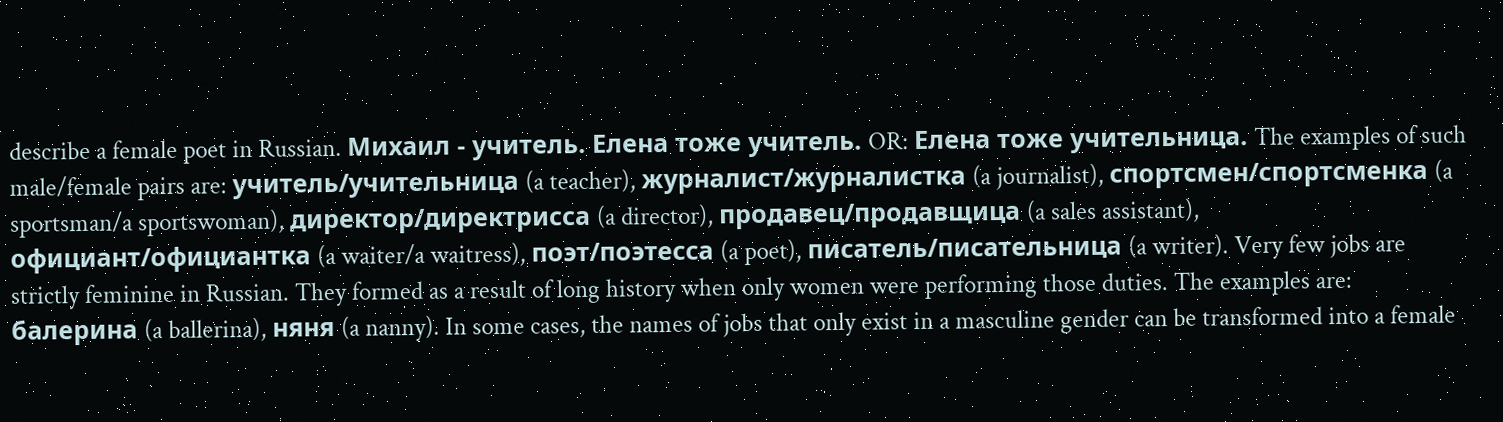describe a female poet in Russian. Михаил - учитель. Елена тоже учитель. OR: Елена тоже учительница. The examples of such male/female pairs are: учитель/учительница (a teacher), журналист/журналистка (a journalist), спортсмен/спортсменка (a sportsman/a sportswoman), директор/директрисса (a director), продавец/продавщица (a sales assistant), официант/официантка (a waiter/a waitress), поэт/поэтесса (a poet), писатель/писательница (a writer). Very few jobs are strictly feminine in Russian. They formed as a result of long history when only women were performing those duties. The examples are: балерина (a ballerina), няня (a nanny). In some cases, the names of jobs that only exist in a masculine gender can be transformed into a female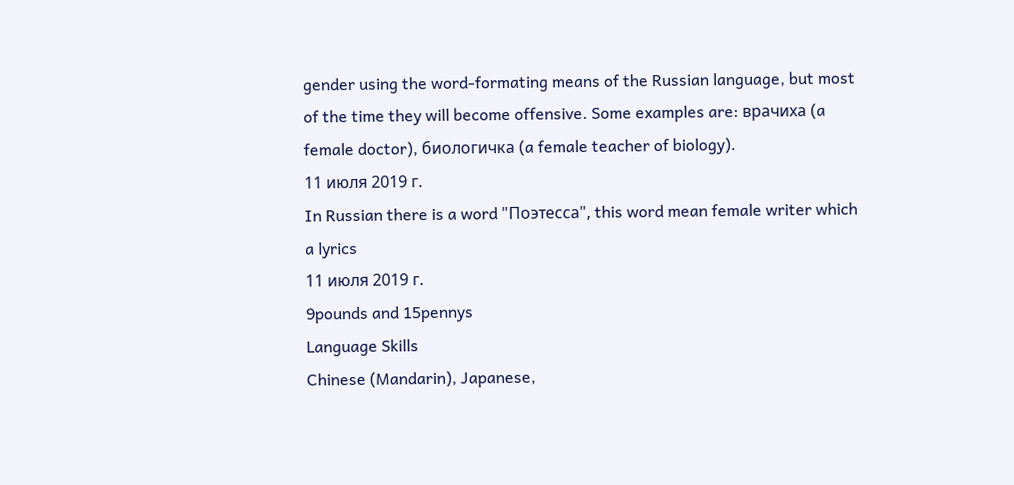gender using the word-formating means of the Russian language, but most of the time they will become offensive. Some examples are: врачиха (a female doctor), биологичка (a female teacher of biology).
11 июля 2019 г.
In Russian there is a word "Поэтесса", this word mean female writer which a lyrics
11 июля 2019 г.
9pounds and 15pennys
Language Skills
Chinese (Mandarin), Japanese,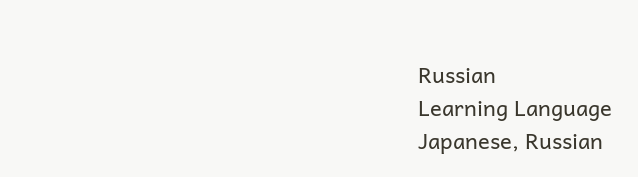Russian
Learning Language
Japanese, Russian